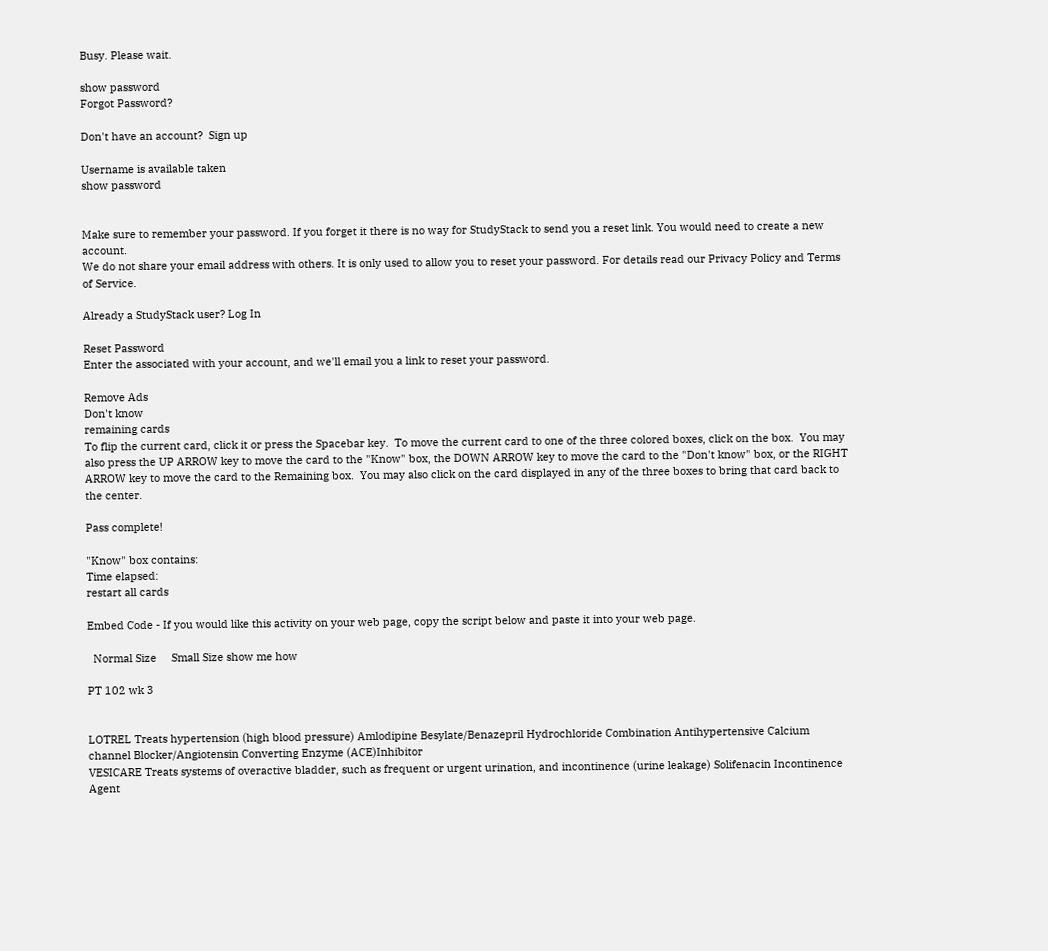Busy. Please wait.

show password
Forgot Password?

Don't have an account?  Sign up

Username is available taken
show password


Make sure to remember your password. If you forget it there is no way for StudyStack to send you a reset link. You would need to create a new account.
We do not share your email address with others. It is only used to allow you to reset your password. For details read our Privacy Policy and Terms of Service.

Already a StudyStack user? Log In

Reset Password
Enter the associated with your account, and we'll email you a link to reset your password.

Remove Ads
Don't know
remaining cards
To flip the current card, click it or press the Spacebar key.  To move the current card to one of the three colored boxes, click on the box.  You may also press the UP ARROW key to move the card to the "Know" box, the DOWN ARROW key to move the card to the "Don't know" box, or the RIGHT ARROW key to move the card to the Remaining box.  You may also click on the card displayed in any of the three boxes to bring that card back to the center.

Pass complete!

"Know" box contains:
Time elapsed:
restart all cards

Embed Code - If you would like this activity on your web page, copy the script below and paste it into your web page.

  Normal Size     Small Size show me how

PT 102 wk 3


LOTREL Treats hypertension (high blood pressure) Amlodipine Besylate/Benazepril Hydrochloride Combination Antihypertensive Calcium channel Blocker/Angiotensin Converting Enzyme (ACE)Inhibitor
VESICARE Treats systems of overactive bladder, such as frequent or urgent urination, and incontinence (urine leakage) Solifenacin Incontinence Agent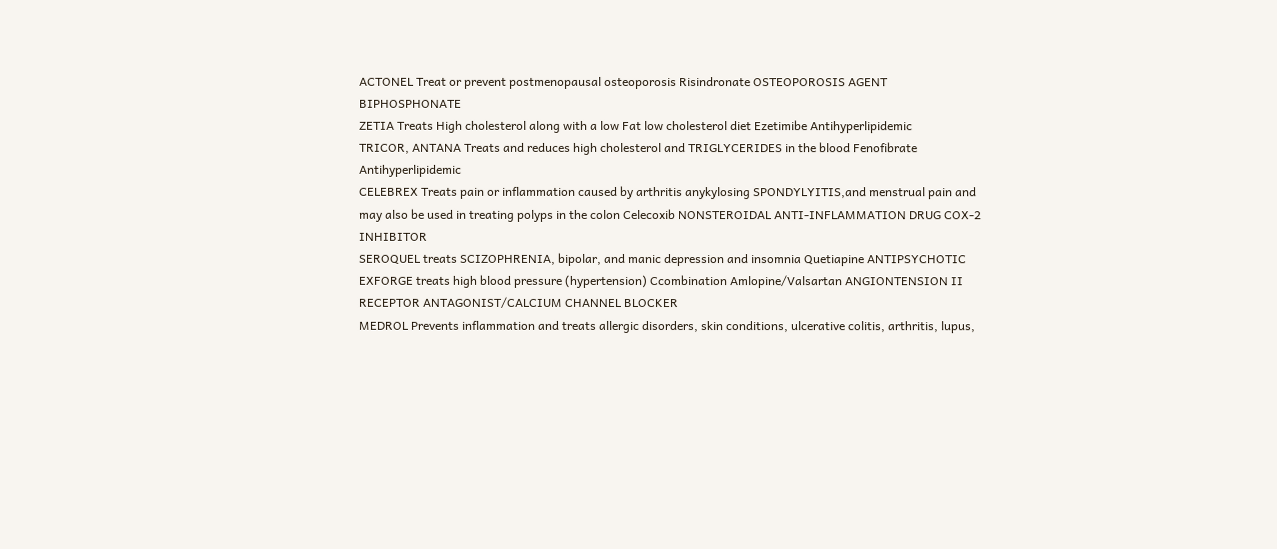ACTONEL Treat or prevent postmenopausal osteoporosis Risindronate OSTEOPOROSIS AGENT BIPHOSPHONATE
ZETIA Treats High cholesterol along with a low Fat low cholesterol diet Ezetimibe Antihyperlipidemic
TRICOR, ANTANA Treats and reduces high cholesterol and TRIGLYCERIDES in the blood Fenofibrate Antihyperlipidemic
CELEBREX Treats pain or inflammation caused by arthritis anykylosing SPONDYLYITIS,and menstrual pain and may also be used in treating polyps in the colon Celecoxib NONSTEROIDAL ANTI-INFLAMMATION DRUG COX-2 INHIBITOR
SEROQUEL treats SCIZOPHRENIA, bipolar, and manic depression and insomnia Quetiapine ANTIPSYCHOTIC
EXFORGE treats high blood pressure (hypertension) Ccombination Amlopine/Valsartan ANGIONTENSION II RECEPTOR ANTAGONIST/CALCIUM CHANNEL BLOCKER
MEDROL Prevents inflammation and treats allergic disorders, skin conditions, ulcerative colitis, arthritis, lupus,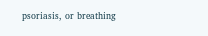psoriasis, or breathing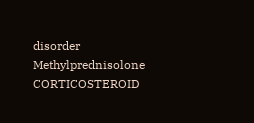disorder Methylprednisolone CORTICOSTEROID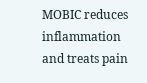MOBIC reduces inflammation and treats pain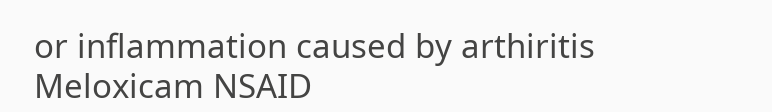or inflammation caused by arthiritis Meloxicam NSAID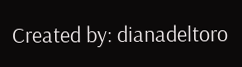Created by: dianadeltoro